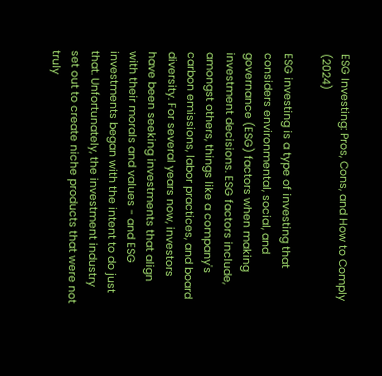ESG Investing: Pros, Cons, and How to Comply (2024)

ESG investing is a type of investing that considers environmental, social, and governance (ESG) factors when making investment decisions. ESG factors include, amongst others, things like a company's carbon emissions, labor practices, and board diversity. For several years now, investors have been seeking investments that align with their morals and values - and ESG investments began with the intent to do just that. Unfortunately, the investment industry set out to create niche products that were not truly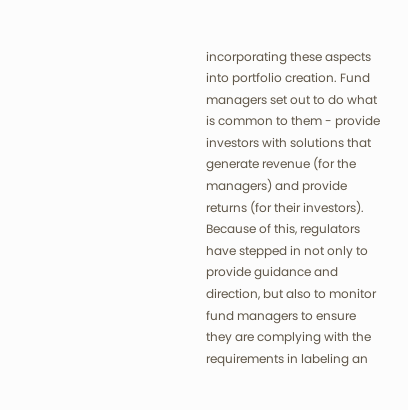incorporating these aspects into portfolio creation. Fund managers set out to do what is common to them - provide investors with solutions that generate revenue (for the managers) and provide returns (for their investors). Because of this, regulators have stepped in not only to provide guidance and direction, but also to monitor fund managers to ensure they are complying with the requirements in labeling an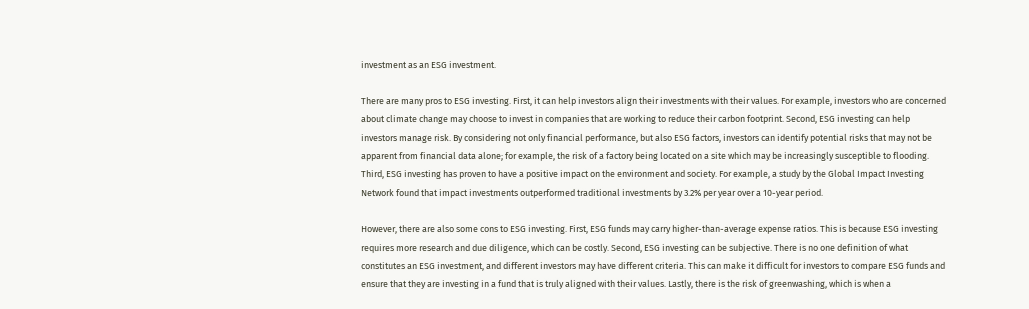investment as an ESG investment.

There are many pros to ESG investing. First, it can help investors align their investments with their values. For example, investors who are concerned about climate change may choose to invest in companies that are working to reduce their carbon footprint. Second, ESG investing can help investors manage risk. By considering not only financial performance, but also ESG factors, investors can identify potential risks that may not be apparent from financial data alone; for example, the risk of a factory being located on a site which may be increasingly susceptible to flooding. Third, ESG investing has proven to have a positive impact on the environment and society. For example, a study by the Global Impact Investing Network found that impact investments outperformed traditional investments by 3.2% per year over a 10-year period.

However, there are also some cons to ESG investing. First, ESG funds may carry higher-than-average expense ratios. This is because ESG investing requires more research and due diligence, which can be costly. Second, ESG investing can be subjective. There is no one definition of what constitutes an ESG investment, and different investors may have different criteria. This can make it difficult for investors to compare ESG funds and ensure that they are investing in a fund that is truly aligned with their values. Lastly, there is the risk of greenwashing, which is when a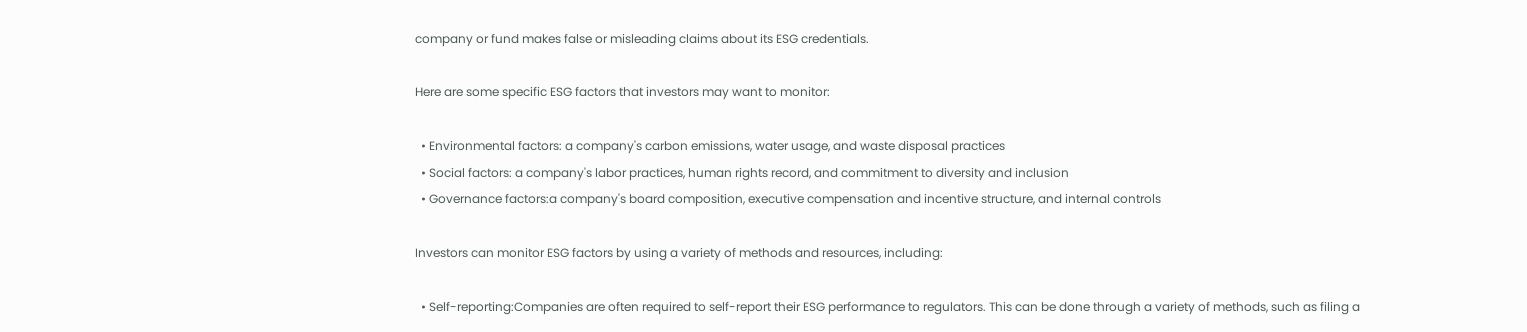company or fund makes false or misleading claims about its ESG credentials.

Here are some specific ESG factors that investors may want to monitor:

  • Environmental factors: a company's carbon emissions, water usage, and waste disposal practices
  • Social factors: a company's labor practices, human rights record, and commitment to diversity and inclusion
  • Governance factors:a company's board composition, executive compensation and incentive structure, and internal controls

Investors can monitor ESG factors by using a variety of methods and resources, including:

  • Self-reporting:Companies are often required to self-report their ESG performance to regulators. This can be done through a variety of methods, such as filing a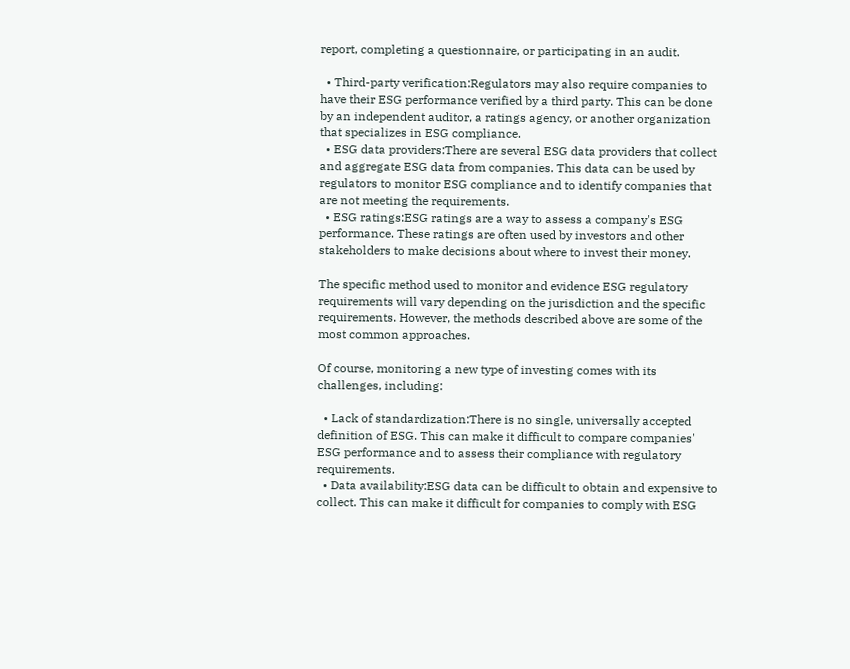report, completing a questionnaire, or participating in an audit.

  • Third-party verification:Regulators may also require companies to have their ESG performance verified by a third party. This can be done by an independent auditor, a ratings agency, or another organization that specializes in ESG compliance.
  • ESG data providers:There are several ESG data providers that collect and aggregate ESG data from companies. This data can be used by regulators to monitor ESG compliance and to identify companies that are not meeting the requirements.
  • ESG ratings:ESG ratings are a way to assess a company's ESG performance. These ratings are often used by investors and other stakeholders to make decisions about where to invest their money.

The specific method used to monitor and evidence ESG regulatory requirements will vary depending on the jurisdiction and the specific requirements. However, the methods described above are some of the most common approaches.

Of course, monitoring a new type of investing comes with its challenges, including:

  • Lack of standardization:There is no single, universally accepted definition of ESG. This can make it difficult to compare companies' ESG performance and to assess their compliance with regulatory requirements.
  • Data availability:ESG data can be difficult to obtain and expensive to collect. This can make it difficult for companies to comply with ESG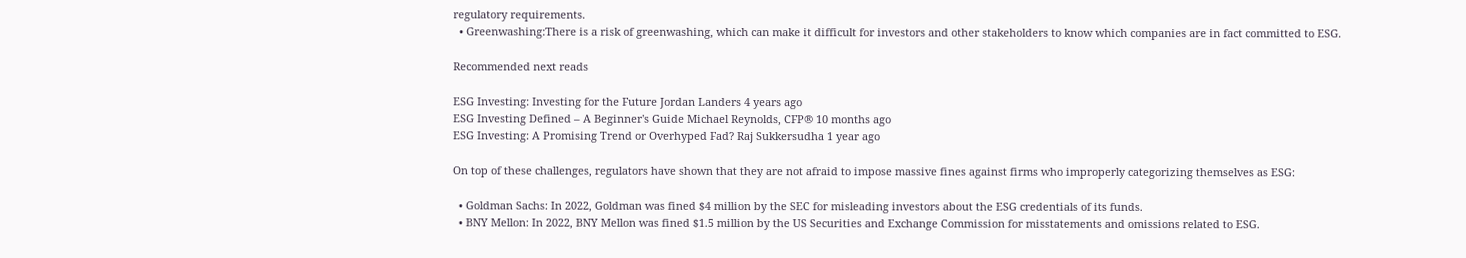regulatory requirements.
  • Greenwashing:There is a risk of greenwashing, which can make it difficult for investors and other stakeholders to know which companies are in fact committed to ESG.

Recommended next reads

ESG Investing: Investing for the Future Jordan Landers 4 years ago
ESG Investing Defined – A Beginner's Guide Michael Reynolds, CFP® 10 months ago
ESG Investing: A Promising Trend or Overhyped Fad? Raj Sukkersudha 1 year ago

On top of these challenges, regulators have shown that they are not afraid to impose massive fines against firms who improperly categorizing themselves as ESG:

  • Goldman Sachs: In 2022, Goldman was fined $4 million by the SEC for misleading investors about the ESG credentials of its funds.
  • BNY Mellon: In 2022, BNY Mellon was fined $1.5 million by the US Securities and Exchange Commission for misstatements and omissions related to ESG.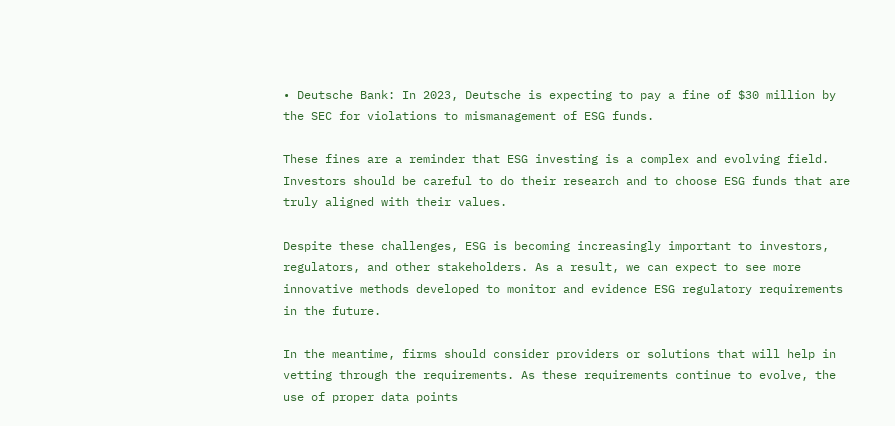• Deutsche Bank: In 2023, Deutsche is expecting to pay a fine of $30 million by the SEC for violations to mismanagement of ESG funds.

These fines are a reminder that ESG investing is a complex and evolving field. Investors should be careful to do their research and to choose ESG funds that are truly aligned with their values.

Despite these challenges, ESG is becoming increasingly important to investors, regulators, and other stakeholders. As a result, we can expect to see more innovative methods developed to monitor and evidence ESG regulatory requirements in the future.

In the meantime, firms should consider providers or solutions that will help in vetting through the requirements. As these requirements continue to evolve, the use of proper data points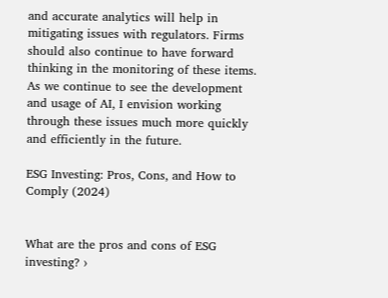and accurate analytics will help in mitigating issues with regulators. Firms should also continue to have forward thinking in the monitoring of these items. As we continue to see the development and usage of AI, I envision working through these issues much more quickly and efficiently in the future.

ESG Investing: Pros, Cons, and How to Comply (2024)


What are the pros and cons of ESG investing? ›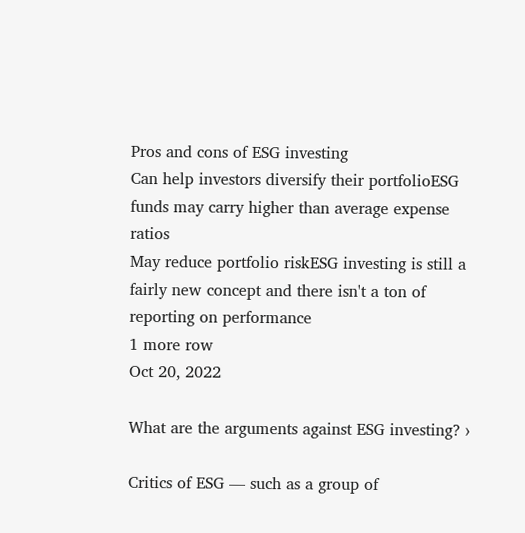Pros and cons of ESG investing
Can help investors diversify their portfolioESG funds may carry higher than average expense ratios
May reduce portfolio riskESG investing is still a fairly new concept and there isn't a ton of reporting on performance
1 more row
Oct 20, 2022

What are the arguments against ESG investing? ›

Critics of ESG — such as a group of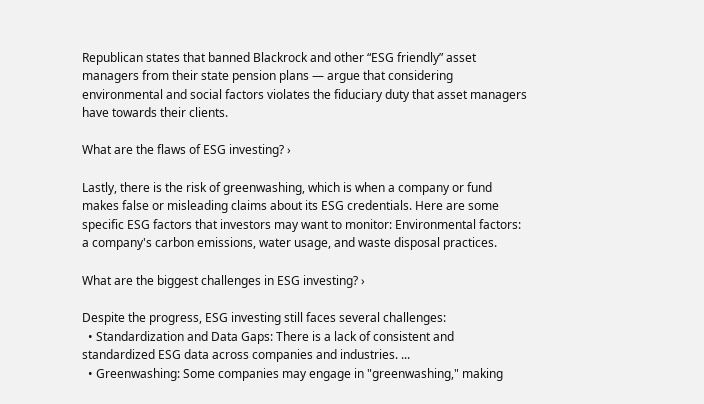Republican states that banned Blackrock and other “ESG friendly” asset managers from their state pension plans — argue that considering environmental and social factors violates the fiduciary duty that asset managers have towards their clients.

What are the flaws of ESG investing? ›

Lastly, there is the risk of greenwashing, which is when a company or fund makes false or misleading claims about its ESG credentials. Here are some specific ESG factors that investors may want to monitor: Environmental factors: a company's carbon emissions, water usage, and waste disposal practices.

What are the biggest challenges in ESG investing? ›

Despite the progress, ESG investing still faces several challenges:
  • Standardization and Data Gaps: There is a lack of consistent and standardized ESG data across companies and industries. ...
  • Greenwashing: Some companies may engage in "greenwashing," making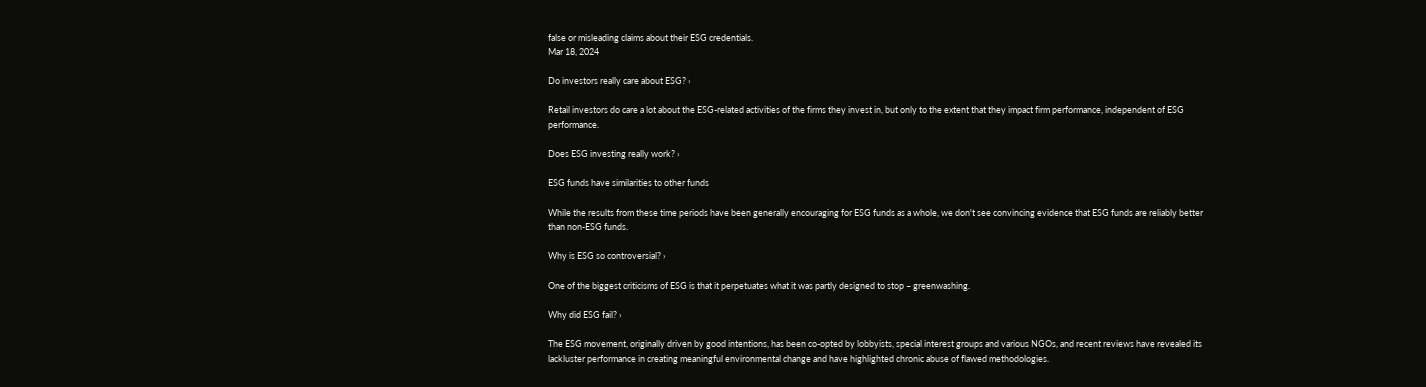false or misleading claims about their ESG credentials.
Mar 18, 2024

Do investors really care about ESG? ›

Retail investors do care a lot about the ESG-related activities of the firms they invest in, but only to the extent that they impact firm performance, independent of ESG performance.

Does ESG investing really work? ›

ESG funds have similarities to other funds

While the results from these time periods have been generally encouraging for ESG funds as a whole, we don't see convincing evidence that ESG funds are reliably better than non-ESG funds.

Why is ESG so controversial? ›

One of the biggest criticisms of ESG is that it perpetuates what it was partly designed to stop – greenwashing.

Why did ESG fail? ›

The ESG movement, originally driven by good intentions, has been co-opted by lobbyists, special interest groups and various NGOs, and recent reviews have revealed its lackluster performance in creating meaningful environmental change and have highlighted chronic abuse of flawed methodologies.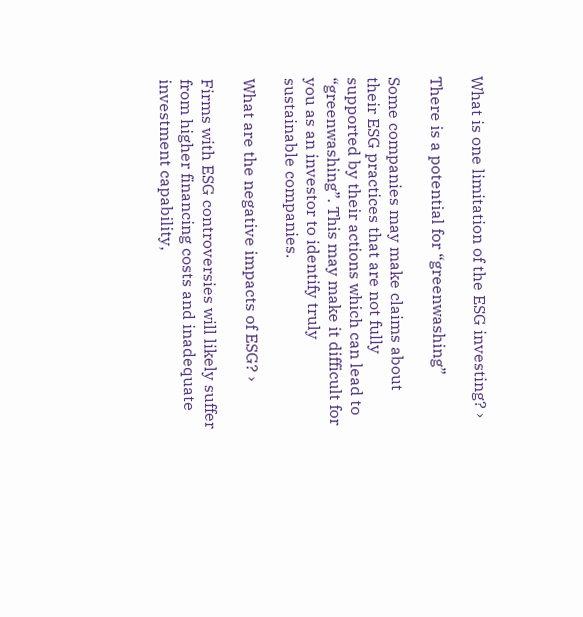What is one limitation of the ESG investing? ›

There is a potential for “greenwashing”

Some companies may make claims about their ESG practices that are not fully supported by their actions which can lead to “greenwashing”. This may make it difficult for you as an investor to identify truly sustainable companies.

What are the negative impacts of ESG? ›

Firms with ESG controversies will likely suffer from higher financing costs and inadequate investment capability,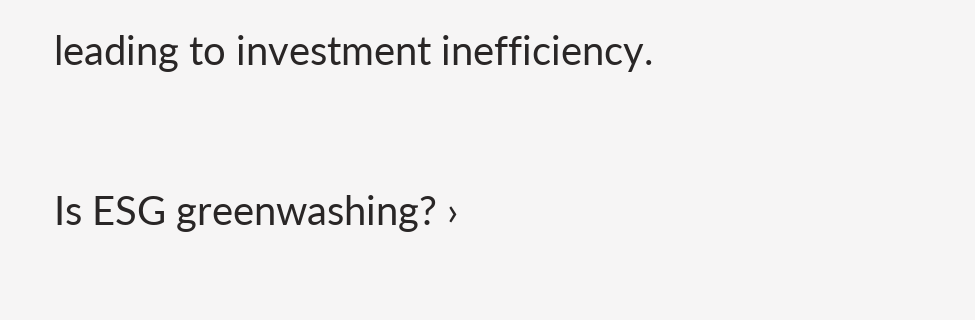leading to investment inefficiency.

Is ESG greenwashing? ›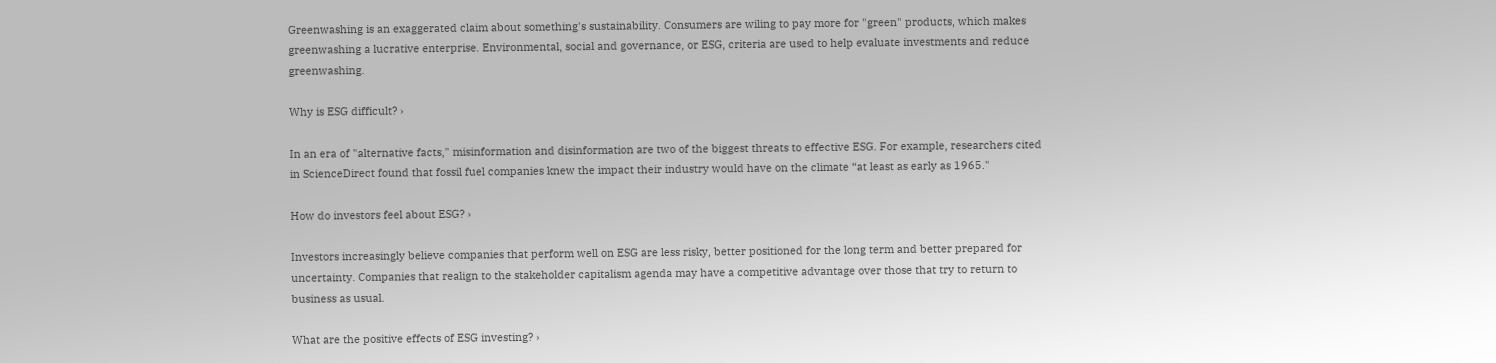Greenwashing is an exaggerated claim about something's sustainability. Consumers are wiling to pay more for "green" products, which makes greenwashing a lucrative enterprise. Environmental, social and governance, or ESG, criteria are used to help evaluate investments and reduce greenwashing.

Why is ESG difficult? ›

In an era of "alternative facts," misinformation and disinformation are two of the biggest threats to effective ESG. For example, researchers cited in ScienceDirect found that fossil fuel companies knew the impact their industry would have on the climate “at least as early as 1965."

How do investors feel about ESG? ›

Investors increasingly believe companies that perform well on ESG are less risky, better positioned for the long term and better prepared for uncertainty. Companies that realign to the stakeholder capitalism agenda may have a competitive advantage over those that try to return to business as usual.

What are the positive effects of ESG investing? ›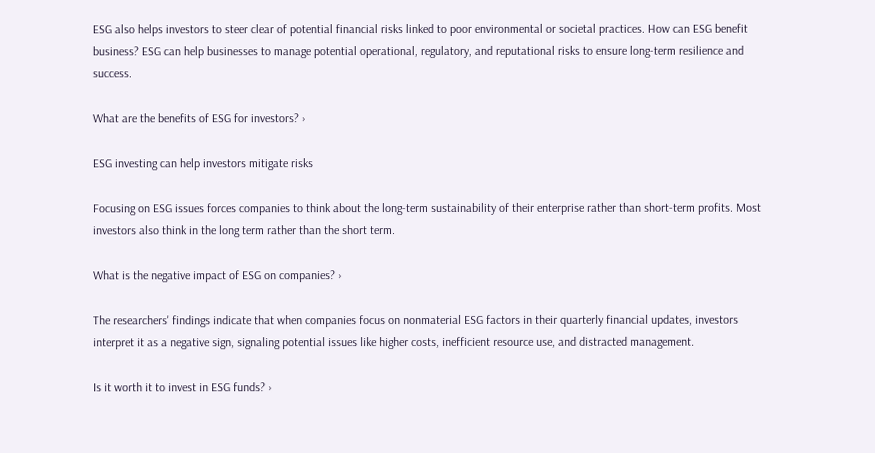ESG also helps investors to steer clear of potential financial risks linked to poor environmental or societal practices. How can ESG benefit business? ESG can help businesses to manage potential operational, regulatory, and reputational risks to ensure long-term resilience and success.

What are the benefits of ESG for investors? ›

ESG investing can help investors mitigate risks

Focusing on ESG issues forces companies to think about the long-term sustainability of their enterprise rather than short-term profits. Most investors also think in the long term rather than the short term.

What is the negative impact of ESG on companies? ›

The researchers' findings indicate that when companies focus on nonmaterial ESG factors in their quarterly financial updates, investors interpret it as a negative sign, signaling potential issues like higher costs, inefficient resource use, and distracted management.

Is it worth it to invest in ESG funds? ›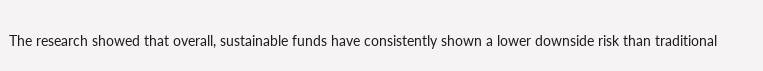The research showed that overall, sustainable funds have consistently shown a lower downside risk than traditional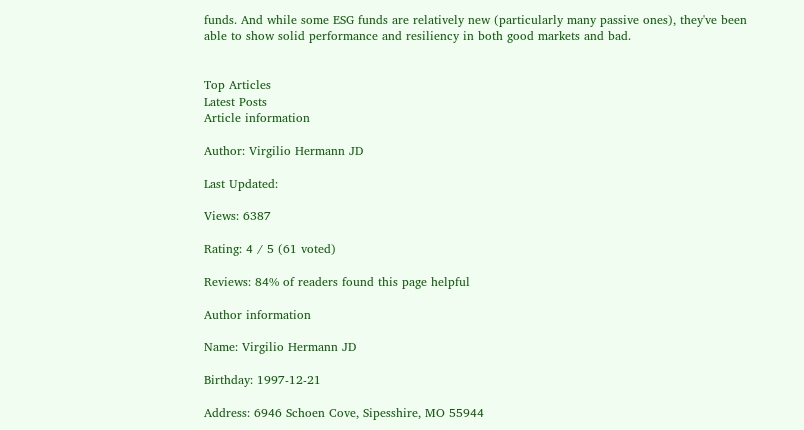funds. And while some ESG funds are relatively new (particularly many passive ones), they've been able to show solid performance and resiliency in both good markets and bad.


Top Articles
Latest Posts
Article information

Author: Virgilio Hermann JD

Last Updated:

Views: 6387

Rating: 4 / 5 (61 voted)

Reviews: 84% of readers found this page helpful

Author information

Name: Virgilio Hermann JD

Birthday: 1997-12-21

Address: 6946 Schoen Cove, Sipesshire, MO 55944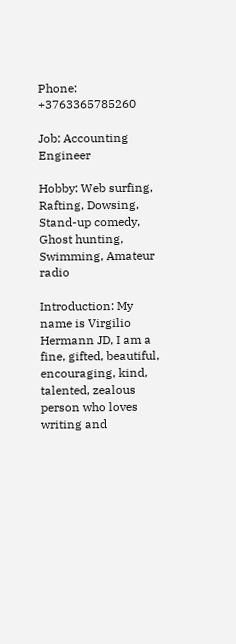Phone: +3763365785260

Job: Accounting Engineer

Hobby: Web surfing, Rafting, Dowsing, Stand-up comedy, Ghost hunting, Swimming, Amateur radio

Introduction: My name is Virgilio Hermann JD, I am a fine, gifted, beautiful, encouraging, kind, talented, zealous person who loves writing and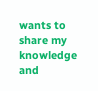wants to share my knowledge and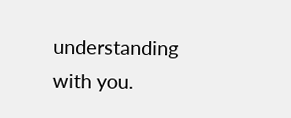understanding with you.